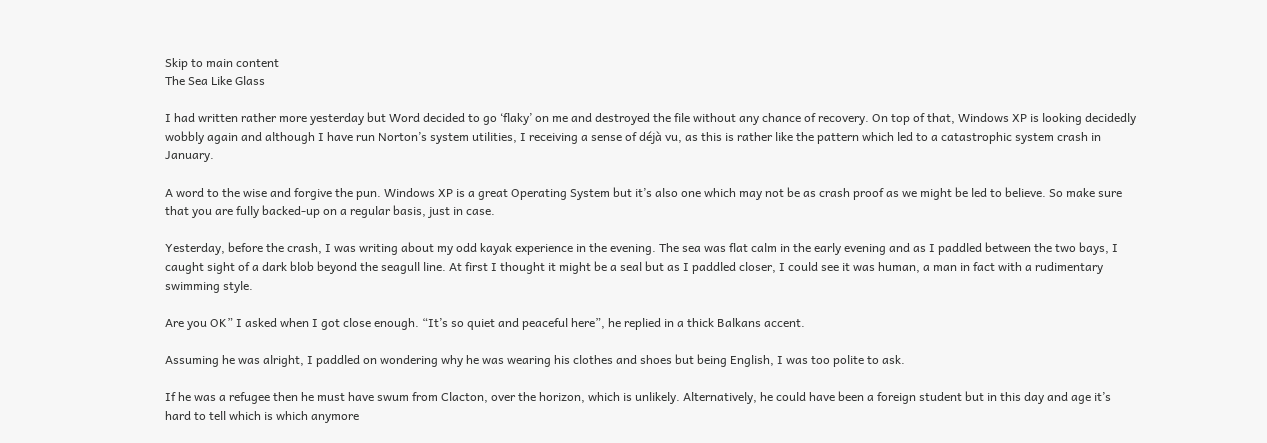Skip to main content
The Sea Like Glass

I had written rather more yesterday but Word decided to go ‘flaky’ on me and destroyed the file without any chance of recovery. On top of that, Windows XP is looking decidedly wobbly again and although I have run Norton’s system utilities, I receiving a sense of déjà vu, as this is rather like the pattern which led to a catastrophic system crash in January.

A word to the wise and forgive the pun. Windows XP is a great Operating System but it’s also one which may not be as crash proof as we might be led to believe. So make sure that you are fully backed-up on a regular basis, just in case.

Yesterday, before the crash, I was writing about my odd kayak experience in the evening. The sea was flat calm in the early evening and as I paddled between the two bays, I caught sight of a dark blob beyond the seagull line. At first I thought it might be a seal but as I paddled closer, I could see it was human, a man in fact with a rudimentary swimming style.

Are you OK” I asked when I got close enough. “It’s so quiet and peaceful here”, he replied in a thick Balkans accent.

Assuming he was alright, I paddled on wondering why he was wearing his clothes and shoes but being English, I was too polite to ask.

If he was a refugee then he must have swum from Clacton, over the horizon, which is unlikely. Alternatively, he could have been a foreign student but in this day and age it’s hard to tell which is which anymore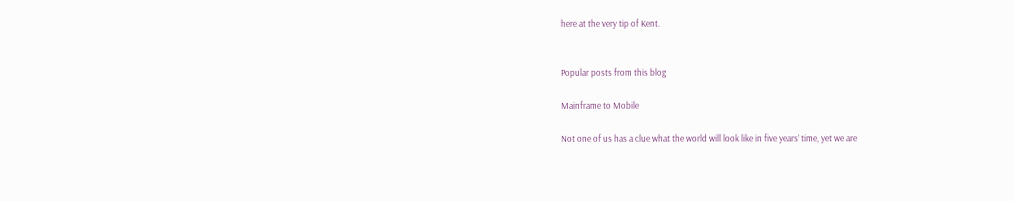here at the very tip of Kent.


Popular posts from this blog

Mainframe to Mobile

Not one of us has a clue what the world will look like in five years’ time, yet we are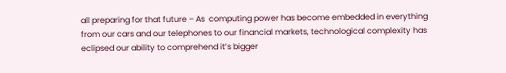all preparing for that future – As  computing power has become embedded in everything from our cars and our telephones to our financial markets, technological complexity has eclipsed our ability to comprehend it’s bigger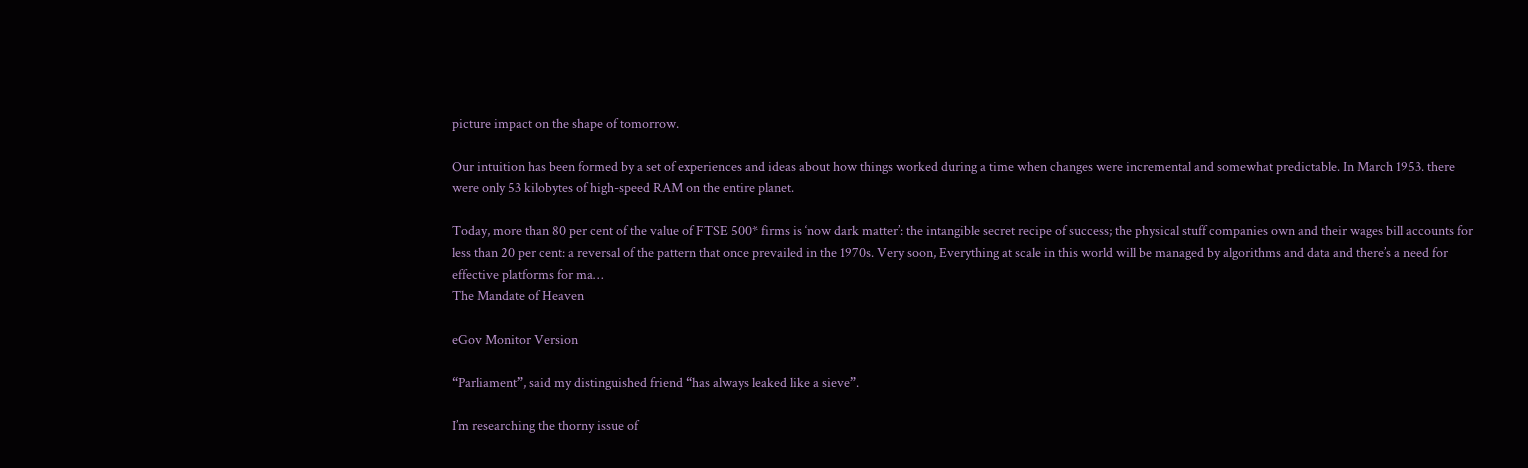picture impact on the shape of tomorrow.

Our intuition has been formed by a set of experiences and ideas about how things worked during a time when changes were incremental and somewhat predictable. In March 1953. there were only 53 kilobytes of high-speed RAM on the entire planet.

Today, more than 80 per cent of the value of FTSE 500* firms is ‘now dark matter’: the intangible secret recipe of success; the physical stuff companies own and their wages bill accounts for less than 20 per cent: a reversal of the pattern that once prevailed in the 1970s. Very soon, Everything at scale in this world will be managed by algorithms and data and there’s a need for effective platforms for ma…
The Mandate of Heaven

eGov Monitor Version

“Parliament”, said my distinguished friend “has always leaked like a sieve”.

I’m researching the thorny issue of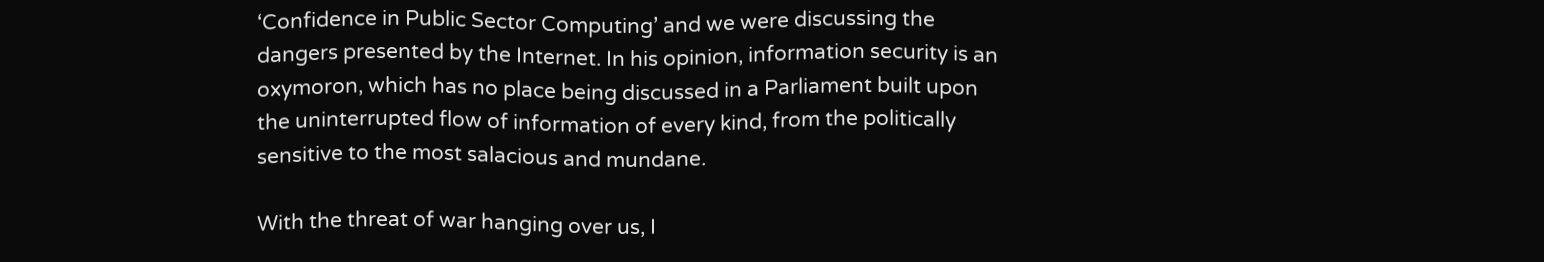‘Confidence in Public Sector Computing’ and we were discussing the dangers presented by the Internet. In his opinion, information security is an oxymoron, which has no place being discussed in a Parliament built upon the uninterrupted flow of information of every kind, from the politically sensitive to the most salacious and mundane.

With the threat of war hanging over us, I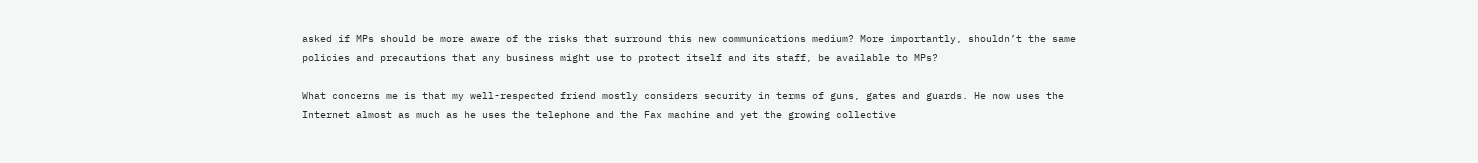asked if MPs should be more aware of the risks that surround this new communications medium? More importantly, shouldn’t the same policies and precautions that any business might use to protect itself and its staff, be available to MPs?

What concerns me is that my well-respected friend mostly considers security in terms of guns, gates and guards. He now uses the Internet almost as much as he uses the telephone and the Fax machine and yet the growing collective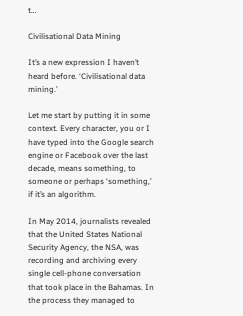t…

Civilisational Data Mining

It’s a new expression I haven’t heard before. ‘Civilisational data mining.’

Let me start by putting it in some context. Every character, you or I have typed into the Google search engine or Facebook over the last decade, means something, to someone or perhaps ‘something,’ if it’s an algorithm.

In May 2014, journalists revealed that the United States National Security Agency, the NSA, was recording and archiving every single cell-phone conversation that took place in the Bahamas. In the process they managed to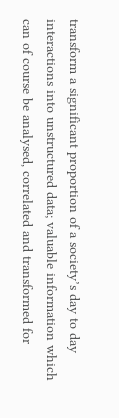transform a significant proportion of a society’s day to day interactions into unstructured data; valuable information which can of course be analysed, correlated and transformed for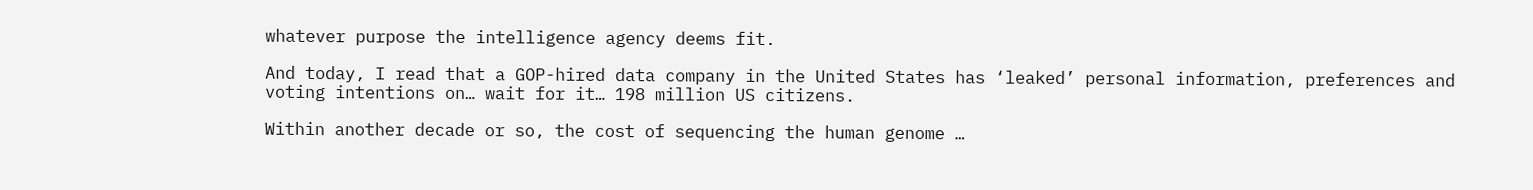whatever purpose the intelligence agency deems fit.

And today, I read that a GOP-hired data company in the United States has ‘leaked’ personal information, preferences and voting intentions on… wait for it… 198 million US citizens.

Within another decade or so, the cost of sequencing the human genome …